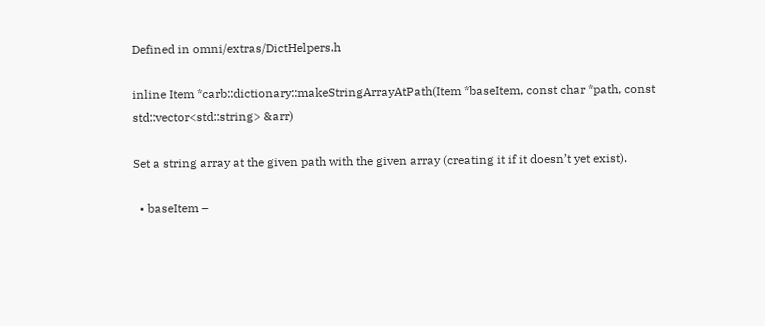Defined in omni/extras/DictHelpers.h

inline Item *carb::dictionary::makeStringArrayAtPath(Item *baseItem, const char *path, const std::vector<std::string> &arr)

Set a string array at the given path with the given array (creating it if it doesn’t yet exist).

  • baseItem –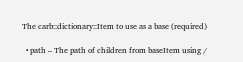The carb::dictionary::Item to use as a base (required)

  • path – The path of children from baseItem using /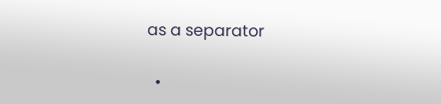as a separator

  •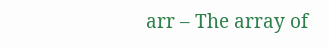arr – The array of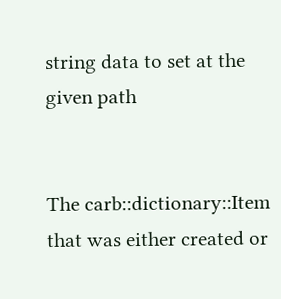string data to set at the given path


The carb::dictionary::Item that was either created or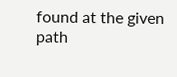found at the given path